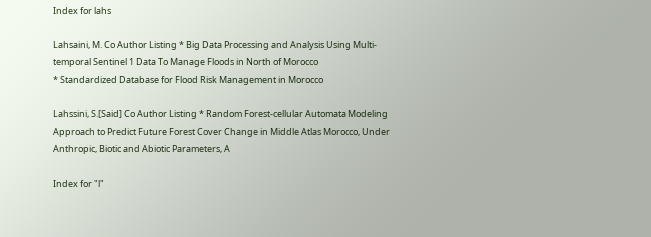Index for lahs

Lahsaini, M. Co Author Listing * Big Data Processing and Analysis Using Multi-temporal Sentinel 1 Data To Manage Floods in North of Morocco
* Standardized Database for Flood Risk Management in Morocco

Lahssini, S.[Said] Co Author Listing * Random Forest-cellular Automata Modeling Approach to Predict Future Forest Cover Change in Middle Atlas Morocco, Under Anthropic, Biotic and Abiotic Parameters, A

Index for "l"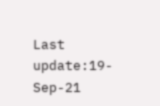Last update:19-Sep-21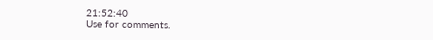21:52:40
Use for comments.